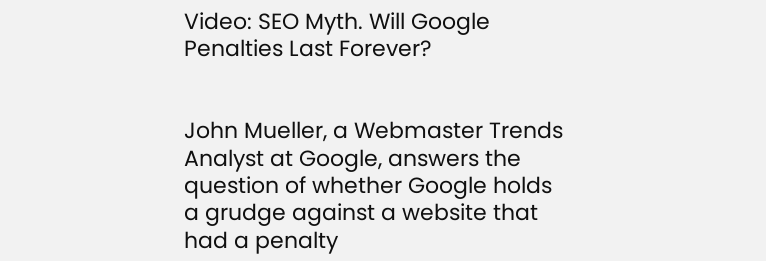Video: SEO Myth. Will Google Penalties Last Forever?


John Mueller, a Webmaster Trends Analyst at Google, answers the question of whether Google holds a grudge against a website that had a penalty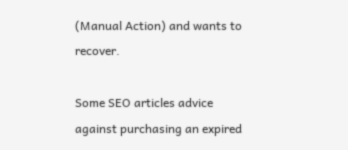(Manual Action) and wants to recover.

Some SEO articles advice against purchasing an expired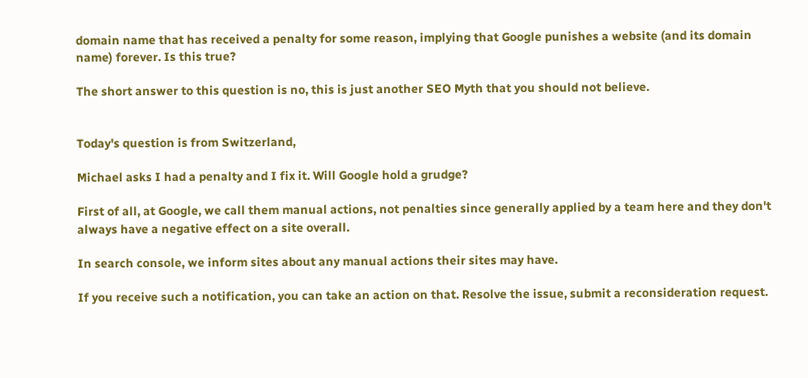domain name that has received a penalty for some reason, implying that Google punishes a website (and its domain name) forever. Is this true?

The short answer to this question is no, this is just another SEO Myth that you should not believe.


Today's question is from Switzerland,

Michael asks I had a penalty and I fix it. Will Google hold a grudge?

First of all, at Google, we call them manual actions, not penalties since generally applied by a team here and they don't always have a negative effect on a site overall.

In search console, we inform sites about any manual actions their sites may have.

If you receive such a notification, you can take an action on that. Resolve the issue, submit a reconsideration request.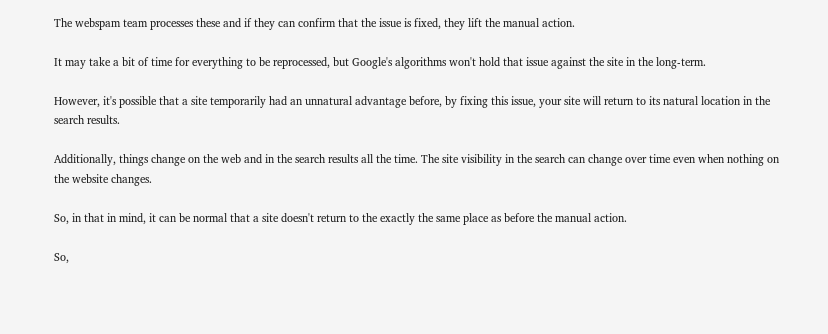The webspam team processes these and if they can confirm that the issue is fixed, they lift the manual action.

It may take a bit of time for everything to be reprocessed, but Google's algorithms won't hold that issue against the site in the long-term.

However, it's possible that a site temporarily had an unnatural advantage before, by fixing this issue, your site will return to its natural location in the search results.

Additionally, things change on the web and in the search results all the time. The site visibility in the search can change over time even when nothing on the website changes.

So, in that in mind, it can be normal that a site doesn't return to the exactly the same place as before the manual action.

So,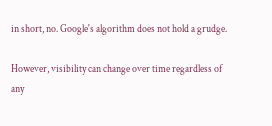in short, no. Google's algorithm does not hold a grudge.

However, visibility can change over time regardless of any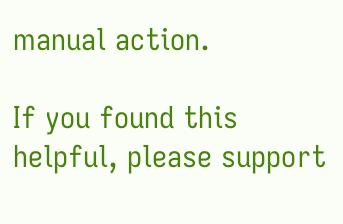manual action.

If you found this helpful, please support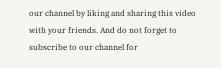our channel by liking and sharing this video with your friends. And do not forget to subscribe to our channel for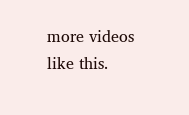more videos like this.